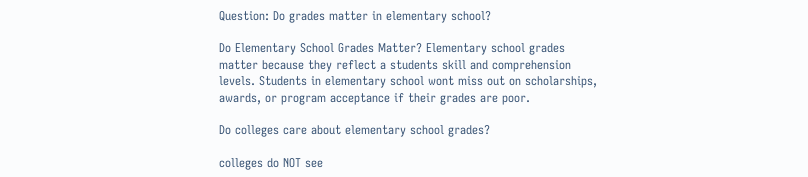Question: Do grades matter in elementary school?

Do Elementary School Grades Matter? Elementary school grades matter because they reflect a students skill and comprehension levels. Students in elementary school wont miss out on scholarships, awards, or program acceptance if their grades are poor.

Do colleges care about elementary school grades?

colleges do NOT see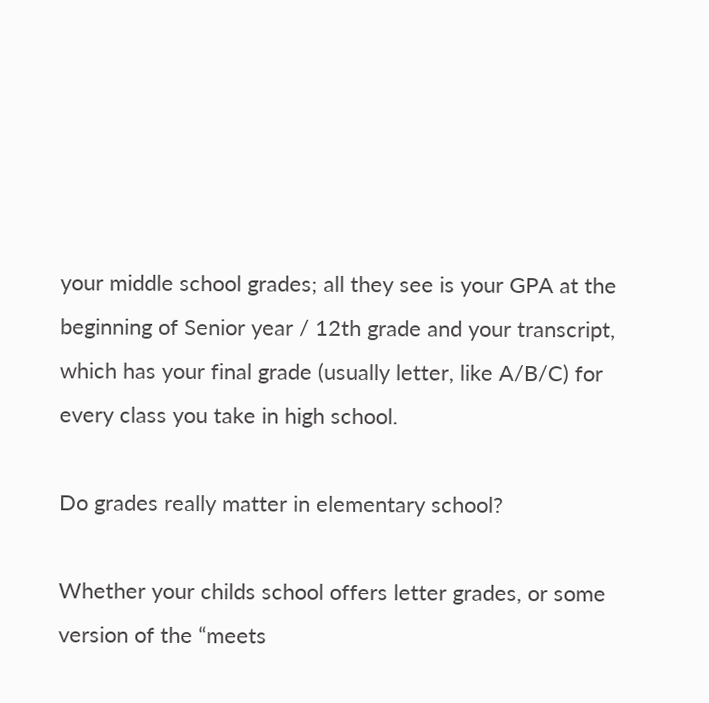your middle school grades; all they see is your GPA at the beginning of Senior year / 12th grade and your transcript, which has your final grade (usually letter, like A/B/C) for every class you take in high school.

Do grades really matter in elementary school?

Whether your childs school offers letter grades, or some version of the “meets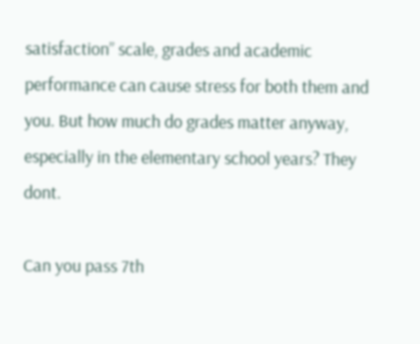satisfaction” scale, grades and academic performance can cause stress for both them and you. But how much do grades matter anyway, especially in the elementary school years? They dont.

Can you pass 7th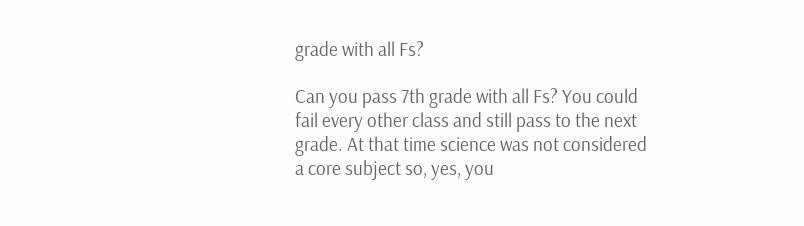grade with all Fs?

Can you pass 7th grade with all Fs? You could fail every other class and still pass to the next grade. At that time science was not considered a core subject so, yes, you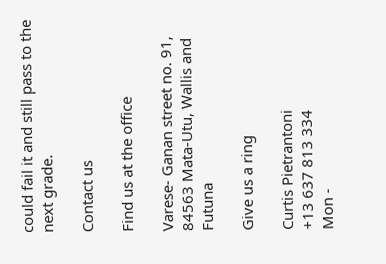could fail it and still pass to the next grade.

Contact us

Find us at the office

Varese- Ganan street no. 91, 84563 Mata-Utu, Wallis and Futuna

Give us a ring

Curtis Pietrantoni
+13 637 813 334
Mon -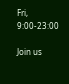Fri, 9:00-23:00

Join us